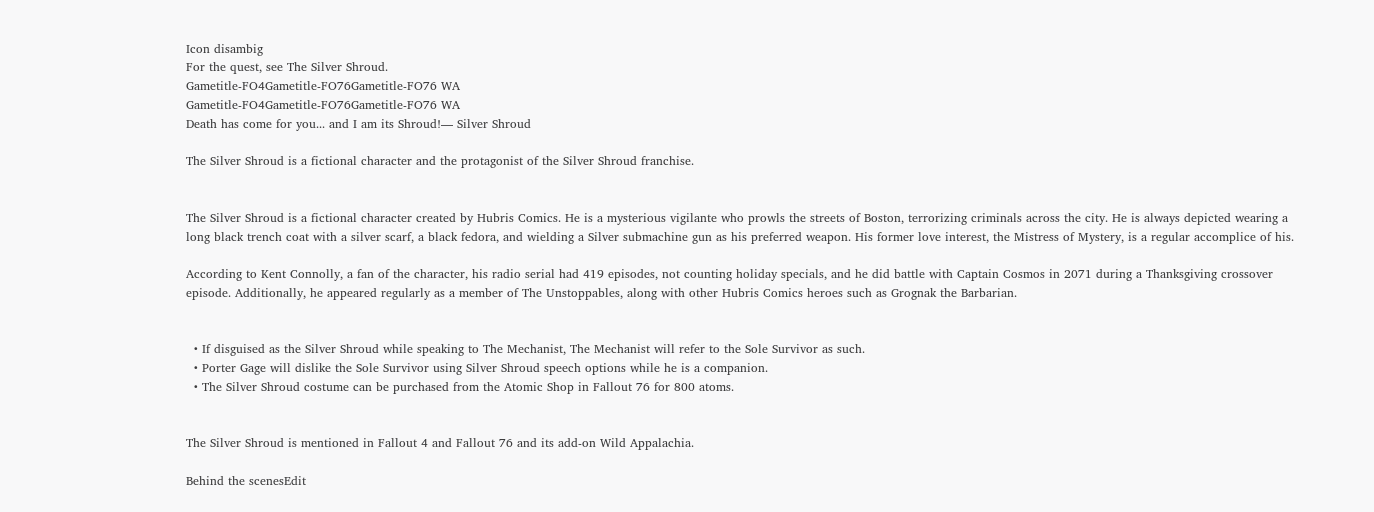Icon disambig
For the quest, see The Silver Shroud.
Gametitle-FO4Gametitle-FO76Gametitle-FO76 WA
Gametitle-FO4Gametitle-FO76Gametitle-FO76 WA
Death has come for you... and I am its Shroud!— Silver Shroud

The Silver Shroud is a fictional character and the protagonist of the Silver Shroud franchise.


The Silver Shroud is a fictional character created by Hubris Comics. He is a mysterious vigilante who prowls the streets of Boston, terrorizing criminals across the city. He is always depicted wearing a long black trench coat with a silver scarf, a black fedora, and wielding a Silver submachine gun as his preferred weapon. His former love interest, the Mistress of Mystery, is a regular accomplice of his.

According to Kent Connolly, a fan of the character, his radio serial had 419 episodes, not counting holiday specials, and he did battle with Captain Cosmos in 2071 during a Thanksgiving crossover episode. Additionally, he appeared regularly as a member of The Unstoppables, along with other Hubris Comics heroes such as Grognak the Barbarian.


  • If disguised as the Silver Shroud while speaking to The Mechanist, The Mechanist will refer to the Sole Survivor as such.
  • Porter Gage will dislike the Sole Survivor using Silver Shroud speech options while he is a companion.
  • The Silver Shroud costume can be purchased from the Atomic Shop in Fallout 76 for 800 atoms.


The Silver Shroud is mentioned in Fallout 4 and Fallout 76 and its add-on Wild Appalachia.

Behind the scenesEdit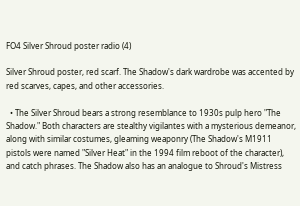FO4 Silver Shroud poster radio (4)

Silver Shroud poster, red scarf. The Shadow's dark wardrobe was accented by red scarves, capes, and other accessories.

  • The Silver Shroud bears a strong resemblance to 1930s pulp hero "The Shadow." Both characters are stealthy vigilantes with a mysterious demeanor, along with similar costumes, gleaming weaponry (The Shadow's M1911 pistols were named "Silver Heat" in the 1994 film reboot of the character), and catch phrases. The Shadow also has an analogue to Shroud's Mistress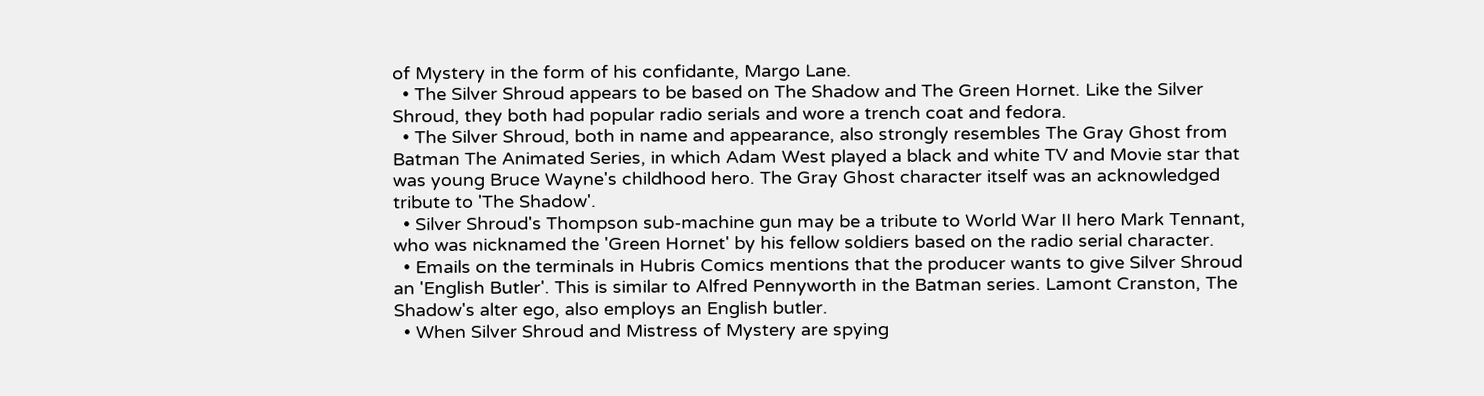of Mystery in the form of his confidante, Margo Lane.
  • The Silver Shroud appears to be based on The Shadow and The Green Hornet. Like the Silver Shroud, they both had popular radio serials and wore a trench coat and fedora.
  • The Silver Shroud, both in name and appearance, also strongly resembles The Gray Ghost from Batman The Animated Series, in which Adam West played a black and white TV and Movie star that was young Bruce Wayne's childhood hero. The Gray Ghost character itself was an acknowledged tribute to 'The Shadow'.
  • Silver Shroud's Thompson sub-machine gun may be a tribute to World War II hero Mark Tennant, who was nicknamed the 'Green Hornet' by his fellow soldiers based on the radio serial character.
  • Emails on the terminals in Hubris Comics mentions that the producer wants to give Silver Shroud an 'English Butler'. This is similar to Alfred Pennyworth in the Batman series. Lamont Cranston, The Shadow's alter ego, also employs an English butler.
  • When Silver Shroud and Mistress of Mystery are spying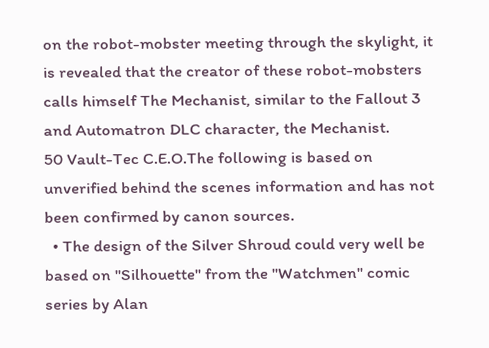on the robot-mobster meeting through the skylight, it is revealed that the creator of these robot-mobsters calls himself The Mechanist, similar to the Fallout 3 and Automatron DLC character, the Mechanist.
50 Vault-Tec C.E.O.The following is based on unverified behind the scenes information and has not been confirmed by canon sources.
  • The design of the Silver Shroud could very well be based on "Silhouette" from the "Watchmen" comic series by Alan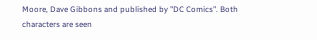Moore, Dave Gibbons and published by "DC Comics". Both characters are seen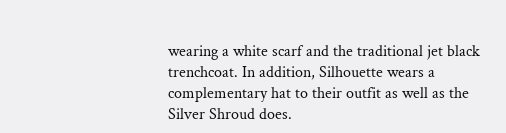wearing a white scarf and the traditional jet black trenchcoat. In addition, Silhouette wears a complementary hat to their outfit as well as the Silver Shroud does.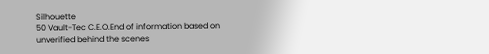Silhouette
50 Vault-Tec C.E.O.End of information based on unverified behind the scenes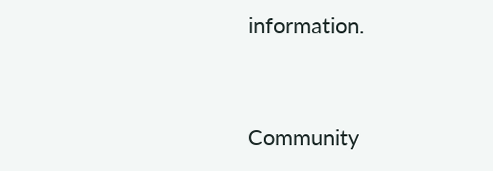information.


Community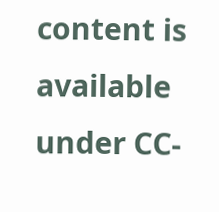content is available under CC-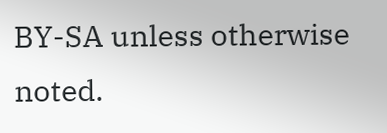BY-SA unless otherwise noted.